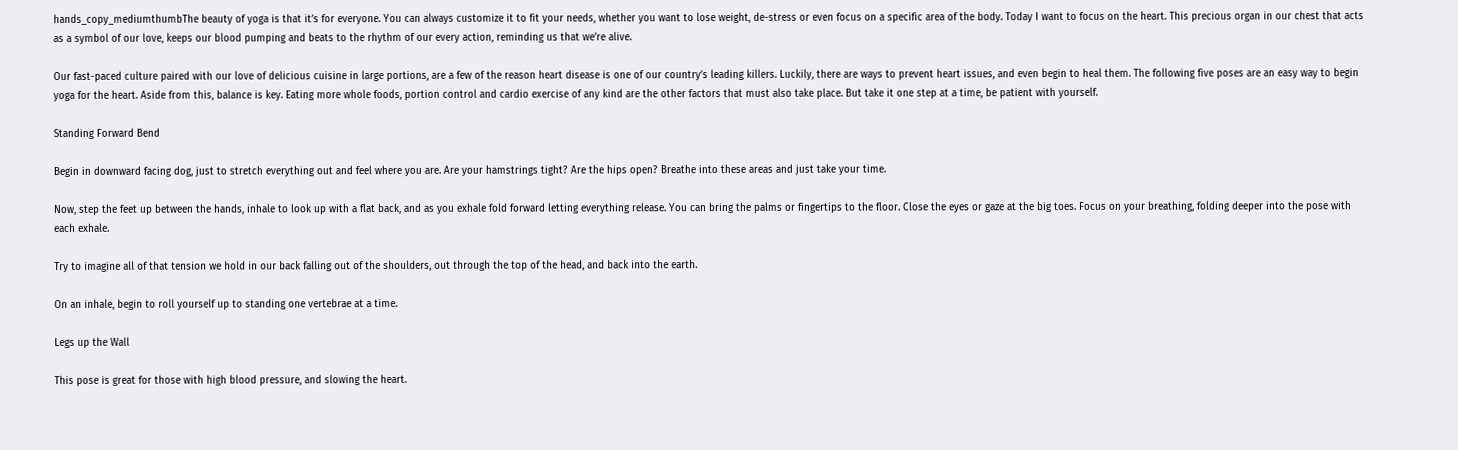hands_copy_mediumthumbThe beauty of yoga is that it’s for everyone. You can always customize it to fit your needs, whether you want to lose weight, de-stress or even focus on a specific area of the body. Today I want to focus on the heart. This precious organ in our chest that acts as a symbol of our love, keeps our blood pumping and beats to the rhythm of our every action, reminding us that we’re alive.

Our fast-paced culture paired with our love of delicious cuisine in large portions, are a few of the reason heart disease is one of our country’s leading killers. Luckily, there are ways to prevent heart issues, and even begin to heal them. The following five poses are an easy way to begin yoga for the heart. Aside from this, balance is key. Eating more whole foods, portion control and cardio exercise of any kind are the other factors that must also take place. But take it one step at a time, be patient with yourself.

Standing Forward Bend

Begin in downward facing dog, just to stretch everything out and feel where you are. Are your hamstrings tight? Are the hips open? Breathe into these areas and just take your time.

Now, step the feet up between the hands, inhale to look up with a flat back, and as you exhale fold forward letting everything release. You can bring the palms or fingertips to the floor. Close the eyes or gaze at the big toes. Focus on your breathing, folding deeper into the pose with each exhale.

Try to imagine all of that tension we hold in our back falling out of the shoulders, out through the top of the head, and back into the earth.

On an inhale, begin to roll yourself up to standing one vertebrae at a time.

Legs up the Wall

This pose is great for those with high blood pressure, and slowing the heart.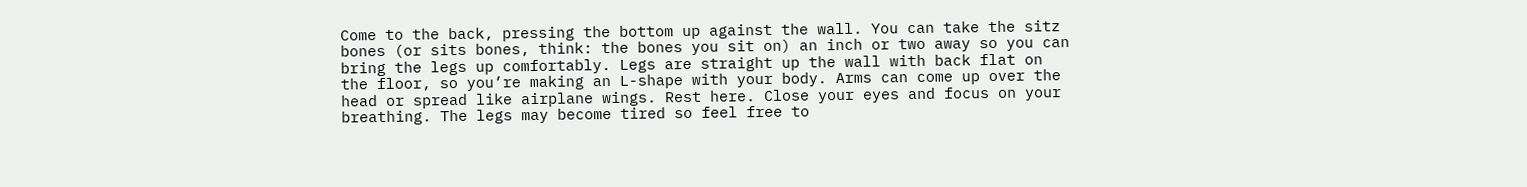Come to the back, pressing the bottom up against the wall. You can take the sitz bones (or sits bones, think: the bones you sit on) an inch or two away so you can bring the legs up comfortably. Legs are straight up the wall with back flat on the floor, so you’re making an L-shape with your body. Arms can come up over the head or spread like airplane wings. Rest here. Close your eyes and focus on your breathing. The legs may become tired so feel free to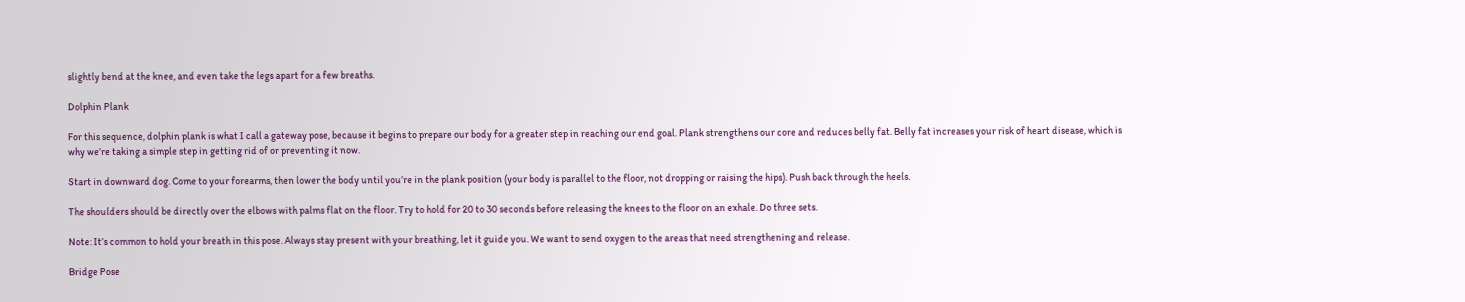slightly bend at the knee, and even take the legs apart for a few breaths.

Dolphin Plank

For this sequence, dolphin plank is what I call a gateway pose, because it begins to prepare our body for a greater step in reaching our end goal. Plank strengthens our core and reduces belly fat. Belly fat increases your risk of heart disease, which is why we’re taking a simple step in getting rid of or preventing it now.

Start in downward dog. Come to your forearms, then lower the body until you’re in the plank position (your body is parallel to the floor, not dropping or raising the hips). Push back through the heels.

The shoulders should be directly over the elbows with palms flat on the floor. Try to hold for 20 to 30 seconds before releasing the knees to the floor on an exhale. Do three sets.

Note: It’s common to hold your breath in this pose. Always stay present with your breathing, let it guide you. We want to send oxygen to the areas that need strengthening and release.

Bridge Pose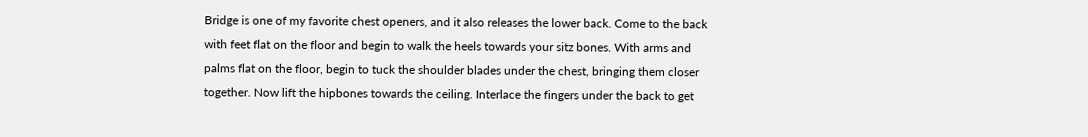Bridge is one of my favorite chest openers, and it also releases the lower back. Come to the back with feet flat on the floor and begin to walk the heels towards your sitz bones. With arms and palms flat on the floor, begin to tuck the shoulder blades under the chest, bringing them closer together. Now lift the hipbones towards the ceiling. Interlace the fingers under the back to get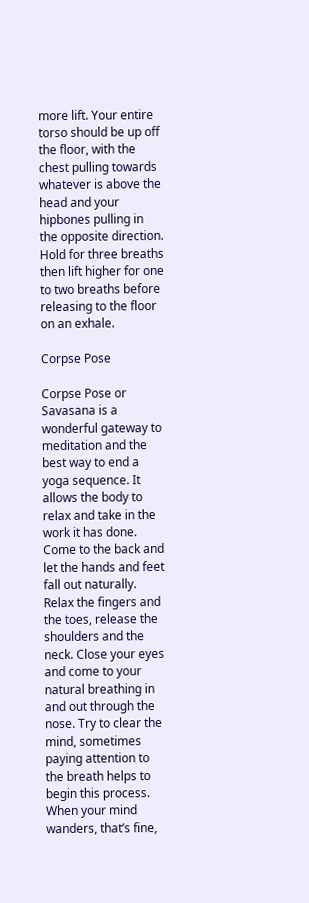more lift. Your entire torso should be up off the floor, with the chest pulling towards whatever is above the head and your hipbones pulling in the opposite direction. Hold for three breaths then lift higher for one to two breaths before releasing to the floor on an exhale.

Corpse Pose

Corpse Pose or Savasana is a wonderful gateway to meditation and the best way to end a yoga sequence. It allows the body to relax and take in the work it has done. Come to the back and let the hands and feet fall out naturally. Relax the fingers and the toes, release the shoulders and the neck. Close your eyes and come to your natural breathing in and out through the nose. Try to clear the mind, sometimes paying attention to the breath helps to begin this process. When your mind wanders, that’s fine,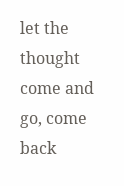let the thought come and go, come back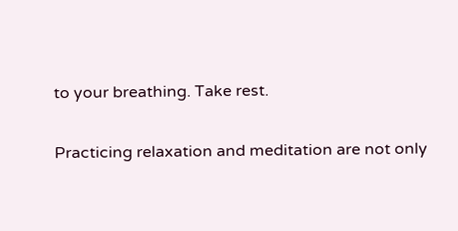to your breathing. Take rest.

Practicing relaxation and meditation are not only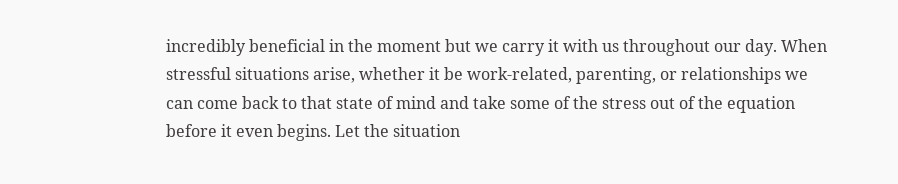incredibly beneficial in the moment but we carry it with us throughout our day. When stressful situations arise, whether it be work-related, parenting, or relationships we can come back to that state of mind and take some of the stress out of the equation before it even begins. Let the situation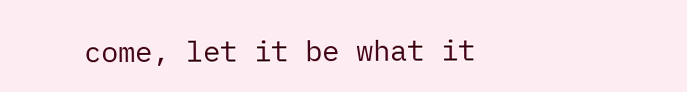come, let it be what it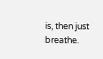is, then just breathe.